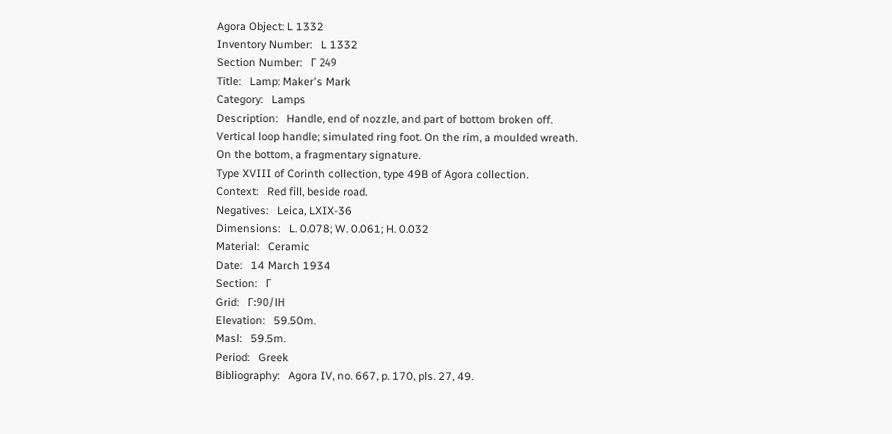Agora Object: L 1332
Inventory Number:   L 1332
Section Number:   Γ 249
Title:   Lamp: Maker's Mark
Category:   Lamps
Description:   Handle, end of nozzle, and part of bottom broken off.
Vertical loop handle; simulated ring foot. On the rim, a moulded wreath.
On the bottom, a fragmentary signature.
Type XVIII of Corinth collection, type 49B of Agora collection.
Context:   Red fill, beside road.
Negatives:   Leica, LXIX-36
Dimensions:   L. 0.078; W. 0.061; H. 0.032
Material:   Ceramic
Date:   14 March 1934
Section:   Γ
Grid:   Γ:90/ΙΗ
Elevation:   59.50m.
Masl:   59.5m.
Period:   Greek
Bibliography:   Agora IV, no. 667, p. 170, pls. 27, 49.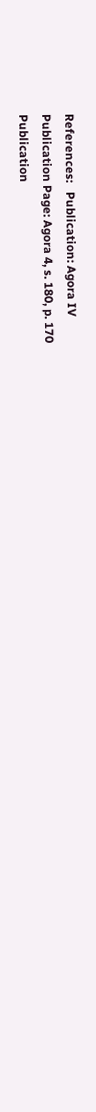References:   Publication: Agora IV
Publication Page: Agora 4, s. 180, p. 170
Publication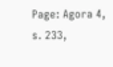Page: Agora 4, s. 233,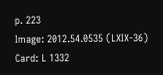p. 223
Image: 2012.54.0535 (LXIX-36)
Card: L 1332